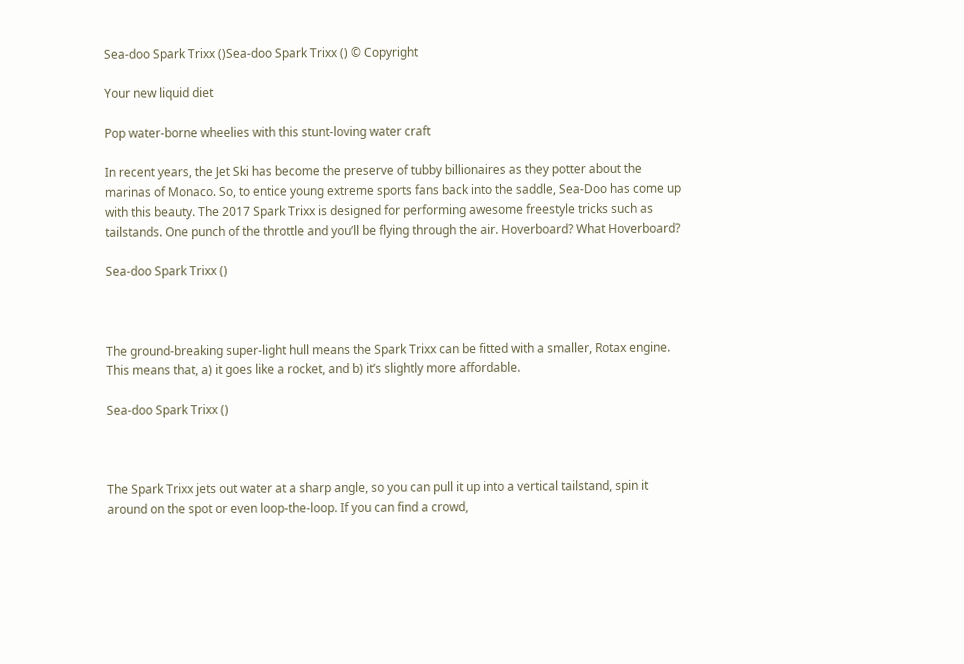Sea-doo Spark Trixx ()Sea-doo Spark Trixx () © Copyright

Your new liquid diet

Pop water-borne wheelies with this stunt-loving water craft

In recent years, the Jet Ski has become the preserve of tubby billionaires as they potter about the marinas of Monaco. So, to entice young extreme sports fans back into the saddle, Sea-Doo has come up with this beauty. The 2017 Spark Trixx is designed for performing awesome freestyle tricks such as tailstands. One punch of the throttle and you’ll be flying through the air. Hoverboard? What Hoverboard?

Sea-doo Spark Trixx ()



The ground-breaking super-light hull means the Spark Trixx can be fitted with a smaller, Rotax engine. This means that, a) it goes like a rocket, and b) it’s slightly more affordable.

Sea-doo Spark Trixx ()



The Spark Trixx jets out water at a sharp angle, so you can pull it up into a vertical tailstand, spin it around on the spot or even loop-the-loop. If you can find a crowd,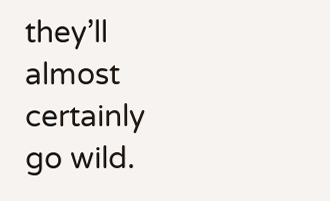they’ll almost certainly go wild.